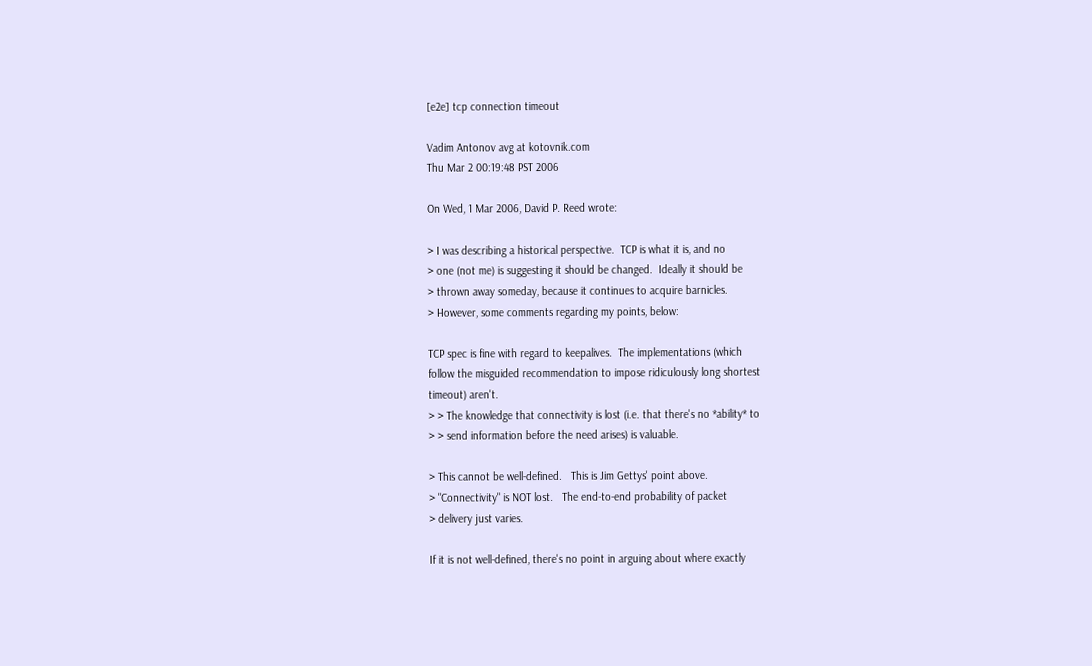[e2e] tcp connection timeout

Vadim Antonov avg at kotovnik.com
Thu Mar 2 00:19:48 PST 2006

On Wed, 1 Mar 2006, David P. Reed wrote:

> I was describing a historical perspective.  TCP is what it is, and no
> one (not me) is suggesting it should be changed.  Ideally it should be
> thrown away someday, because it continues to acquire barnicles.
> However, some comments regarding my points, below:

TCP spec is fine with regard to keepalives.  The implementations (which
follow the misguided recommendation to impose ridiculously long shortest
timeout) aren't.
> > The knowledge that connectivity is lost (i.e. that there's no *ability* to
> > send information before the need arises) is valuable.

> This cannot be well-defined.   This is Jim Gettys' point above.
> "Connectivity" is NOT lost.   The end-to-end probability of packet
> delivery just varies.

If it is not well-defined, there's no point in arguing about where exactly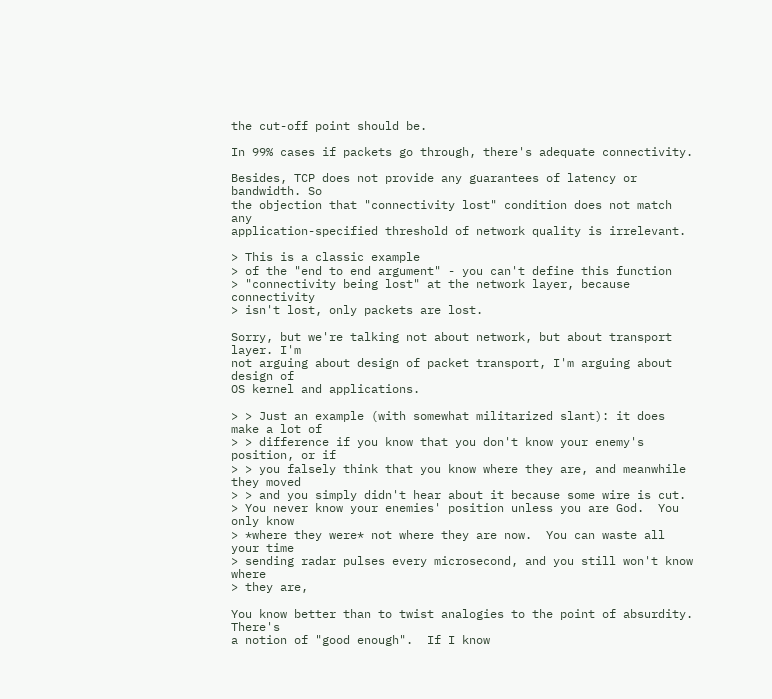the cut-off point should be.

In 99% cases if packets go through, there's adequate connectivity.

Besides, TCP does not provide any guarantees of latency or bandwidth. So
the objection that "connectivity lost" condition does not match any
application-specified threshold of network quality is irrelevant.

> This is a classic example
> of the "end to end argument" - you can't define this function
> "connectivity being lost" at the network layer, because connectivity
> isn't lost, only packets are lost.

Sorry, but we're talking not about network, but about transport layer. I'm
not arguing about design of packet transport, I'm arguing about design of
OS kernel and applications.

> > Just an example (with somewhat militarized slant): it does make a lot of
> > difference if you know that you don't know your enemy's position, or if
> > you falsely think that you know where they are, and meanwhile they moved
> > and you simply didn't hear about it because some wire is cut.
> You never know your enemies' position unless you are God.  You only know
> *where they were* not where they are now.  You can waste all your time
> sending radar pulses every microsecond, and you still won't know where
> they are,

You know better than to twist analogies to the point of absurdity. There's
a notion of "good enough".  If I know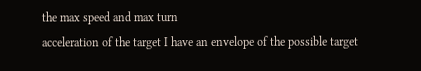the max speed and max turn
acceleration of the target I have an envelope of the possible target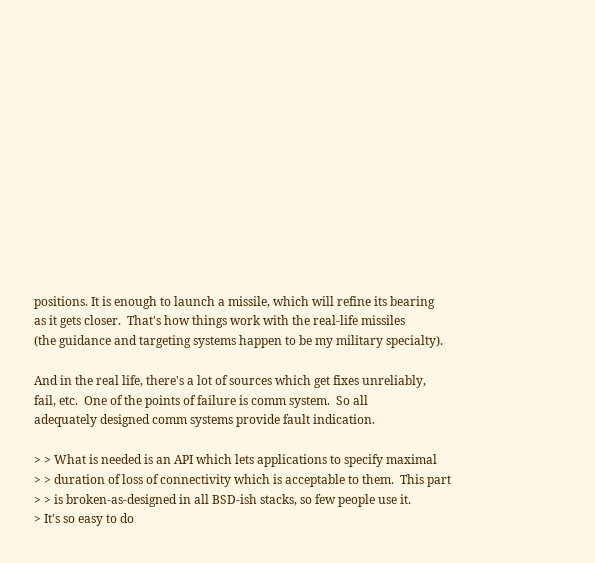positions. It is enough to launch a missile, which will refine its bearing
as it gets closer.  That's how things work with the real-life missiles
(the guidance and targeting systems happen to be my military specialty).

And in the real life, there's a lot of sources which get fixes unreliably,
fail, etc.  One of the points of failure is comm system.  So all
adequately designed comm systems provide fault indication.

> > What is needed is an API which lets applications to specify maximal
> > duration of loss of connectivity which is acceptable to them.  This part
> > is broken-as-designed in all BSD-ish stacks, so few people use it.
> It's so easy to do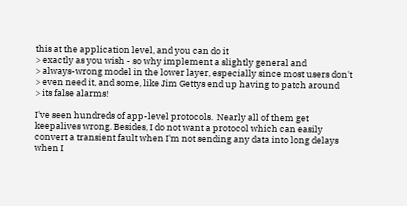this at the application level, and you can do it
> exactly as you wish - so why implement a slightly general and
> always-wrong model in the lower layer, especially since most users don't
> even need it, and some, like Jim Gettys end up having to patch around
> its false alarms!

I've seen hundreds of app-level protocols.  Nearly all of them get
keepalives wrong. Besides, I do not want a protocol which can easily
convert a transient fault when I'm not sending any data into long delays
when I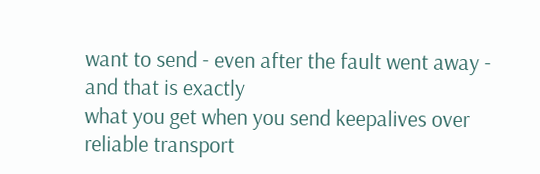want to send - even after the fault went away - and that is exactly
what you get when you send keepalives over reliable transport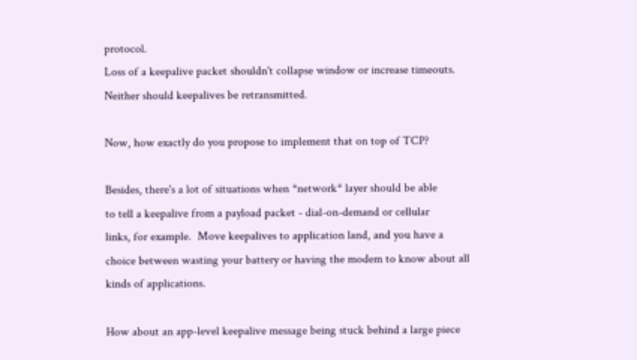protocol.
Loss of a keepalive packet shouldn't collapse window or increase timeouts.
Neither should keepalives be retransmitted.

Now, how exactly do you propose to implement that on top of TCP?

Besides, there's a lot of situations when *network* layer should be able
to tell a keepalive from a payload packet - dial-on-demand or cellular
links, for example.  Move keepalives to application land, and you have a
choice between wasting your battery or having the modem to know about all
kinds of applications.

How about an app-level keepalive message being stuck behind a large piece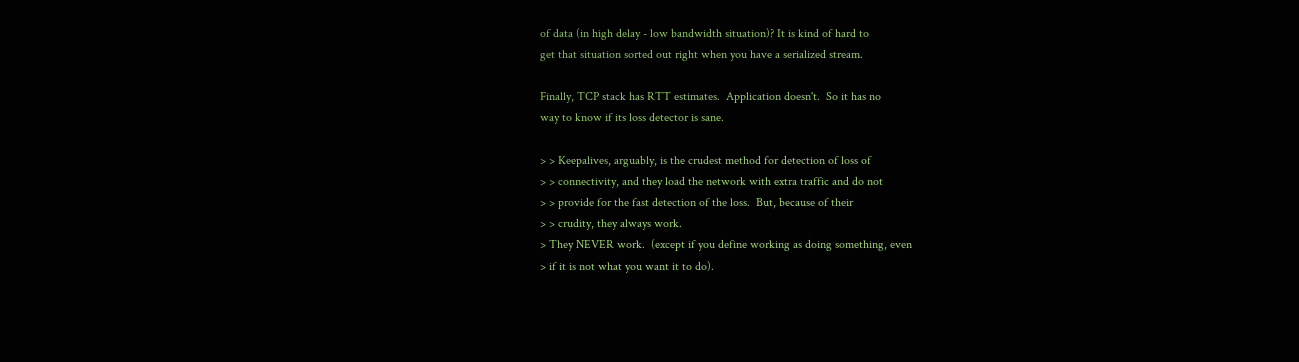of data (in high delay - low bandwidth situation)? It is kind of hard to
get that situation sorted out right when you have a serialized stream.

Finally, TCP stack has RTT estimates.  Application doesn't.  So it has no
way to know if its loss detector is sane.

> > Keepalives, arguably, is the crudest method for detection of loss of
> > connectivity, and they load the network with extra traffic and do not
> > provide for the fast detection of the loss.  But, because of their
> > crudity, they always work.
> They NEVER work.  (except if you define working as doing something, even
> if it is not what you want it to do).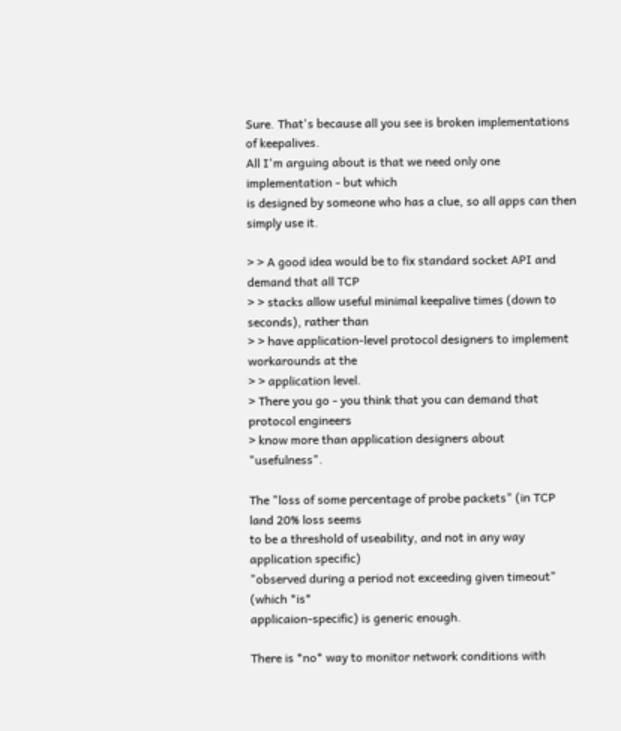Sure. That's because all you see is broken implementations of keepalives.
All I'm arguing about is that we need only one implementation - but which
is designed by someone who has a clue, so all apps can then simply use it.

> > A good idea would be to fix standard socket API and demand that all TCP
> > stacks allow useful minimal keepalive times (down to seconds), rather than
> > have application-level protocol designers to implement workarounds at the
> > application level.
> There you go - you think that you can demand that protocol engineers
> know more than application designers about "usefulness".

The "loss of some percentage of probe packets" (in TCP land 20% loss seems
to be a threshold of useability, and not in any way application specific)
"observed during a period not exceeding given timeout"  (which *is*
applicaion-specific) is generic enough.

There is *no* way to monitor network conditions with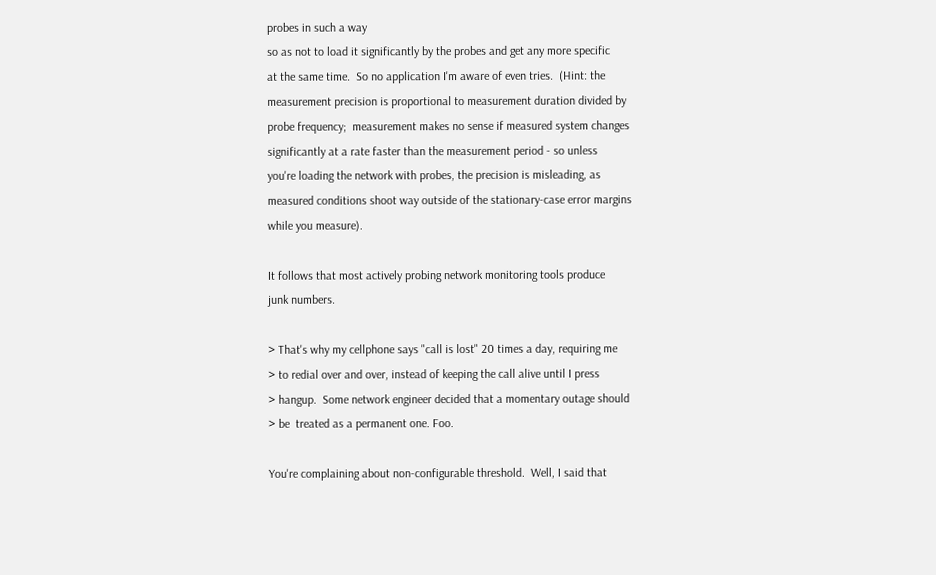probes in such a way
so as not to load it significantly by the probes and get any more specific
at the same time.  So no application I'm aware of even tries.  (Hint: the
measurement precision is proportional to measurement duration divided by
probe frequency;  measurement makes no sense if measured system changes
significantly at a rate faster than the measurement period - so unless
you're loading the network with probes, the precision is misleading, as
measured conditions shoot way outside of the stationary-case error margins
while you measure).

It follows that most actively probing network monitoring tools produce
junk numbers.

> That's why my cellphone says "call is lost" 20 times a day, requiring me
> to redial over and over, instead of keeping the call alive until I press
> hangup.  Some network engineer decided that a momentary outage should
> be  treated as a permanent one. Foo.

You're complaining about non-configurable threshold.  Well, I said that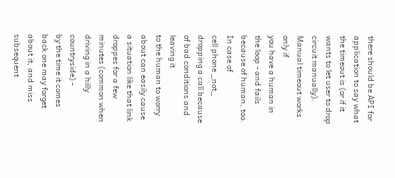there should be API for application to say what the timeout is (or if it
wants to let user to drop circuit manually).  Manual timeout works only if
you have a human in the loop - and fails because of human, too. In case of
cell phone _not_ dropping a call because of bad conditions and leaving it
to the human to worry about can easily cause a situation like that link
droppes for a few minutes (common when driving in a hilly countryside) -
by the time it comes back one may forget about it, and miss subsequent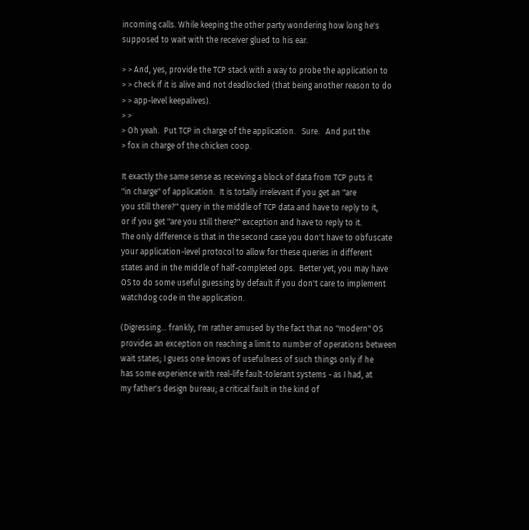incoming calls. While keeping the other party wondering how long he's
supposed to wait with the receiver glued to his ear.

> > And, yes, provide the TCP stack with a way to probe the application to
> > check if it is alive and not deadlocked (that being another reason to do
> > app-level keepalives).
> >
> Oh yeah.  Put TCP in charge of the application.   Sure.   And put the
> fox in charge of the chicken coop.

It exactly the same sense as receiving a block of data from TCP puts it
"in charge" of application.  It is totally irrelevant if you get an "are
you still there?" query in the middle of TCP data and have to reply to it,
or if you get "are you still there?" exception and have to reply to it.
The only difference is that in the second case you don't have to obfuscate
your application-level protocol to allow for these queries in different
states and in the middle of half-completed ops.  Better yet, you may have
OS to do some useful guessing by default if you don't care to implement
watchdog code in the application.

(Digressing... frankly, I'm rather amused by the fact that no "modern" OS
provides an exception on reaching a limit to number of operations between
wait states; I guess one knows of usefulness of such things only if he
has some experience with real-life fault-tolerant systems - as I had, at
my father's design bureau; a critical fault in the kind of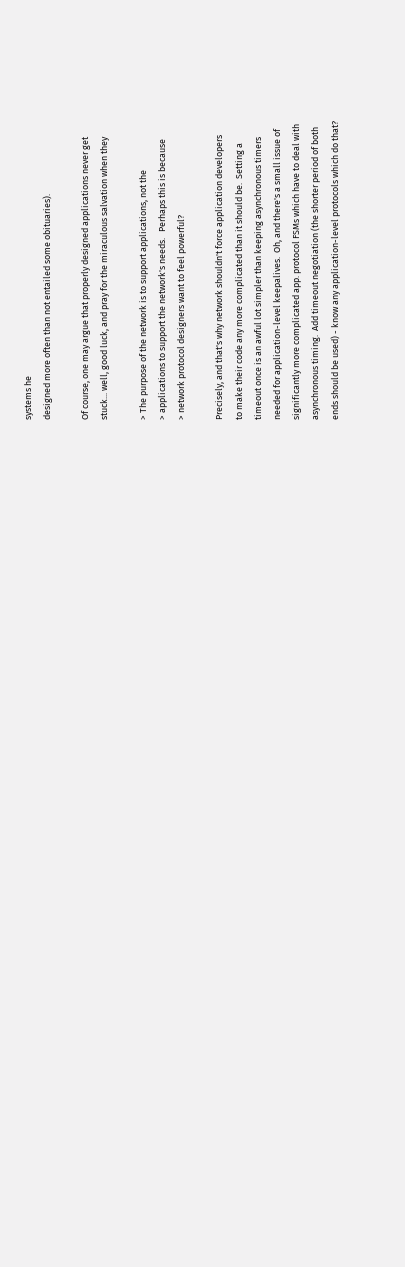systems he
designed more often than not entailed some obituaries).

Of course, one may argue that properly designed applications never get
stuck... well, good luck, and pray for the miraculous salvation when they

> The purpose of the network is to support applications, not the
> applications to support the network's needs.   Perhaps this is because
> network protocol designers want to feel powerful?

Precisely, and that's why network shouldn't force application developers
to make their code any more complicated than it should be.  Setting a
timeout once is an awful lot simpler than keeping asynchronous timers
needed for application-level keepalives.  Oh, and there's a small issue of
significantly more complicated app. protocol FSMs which have to deal with
asynchronous timing.  Add timeout negotiation (the shorter period of both
ends should be used) - know any application-level protocols which do that?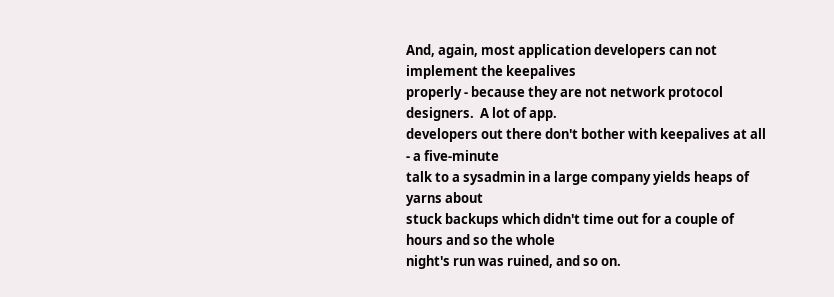And, again, most application developers can not implement the keepalives
properly - because they are not network protocol designers.  A lot of app.
developers out there don't bother with keepalives at all - a five-minute
talk to a sysadmin in a large company yields heaps of yarns about
stuck backups which didn't time out for a couple of hours and so the whole
night's run was ruined, and so on.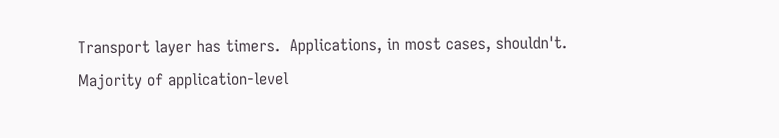Transport layer has timers.  Applications, in most cases, shouldn't.
Majority of application-level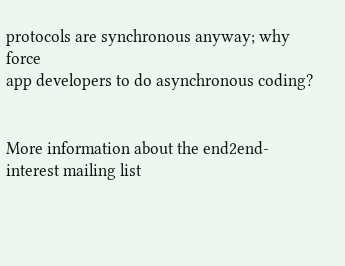protocols are synchronous anyway; why force
app developers to do asynchronous coding?


More information about the end2end-interest mailing list